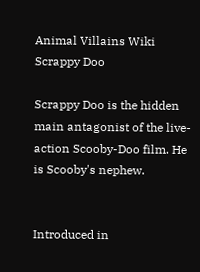Animal Villains Wiki
Scrappy Doo

Scrappy Doo is the hidden main antagonist of the live-action Scooby-Doo film. He is Scooby's nephew.


Introduced in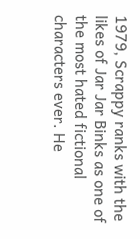1979, Scrappy ranks with the likes of Jar Jar Binks as one of the most hated fictional characters ever. He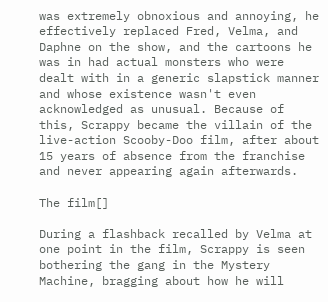was extremely obnoxious and annoying, he effectively replaced Fred, Velma, and Daphne on the show, and the cartoons he was in had actual monsters who were dealt with in a generic slapstick manner and whose existence wasn't even acknowledged as unusual. Because of this, Scrappy became the villain of the live-action Scooby-Doo film, after about 15 years of absence from the franchise and never appearing again afterwards.

The film[]

During a flashback recalled by Velma at one point in the film, Scrappy is seen bothering the gang in the Mystery Machine, bragging about how he will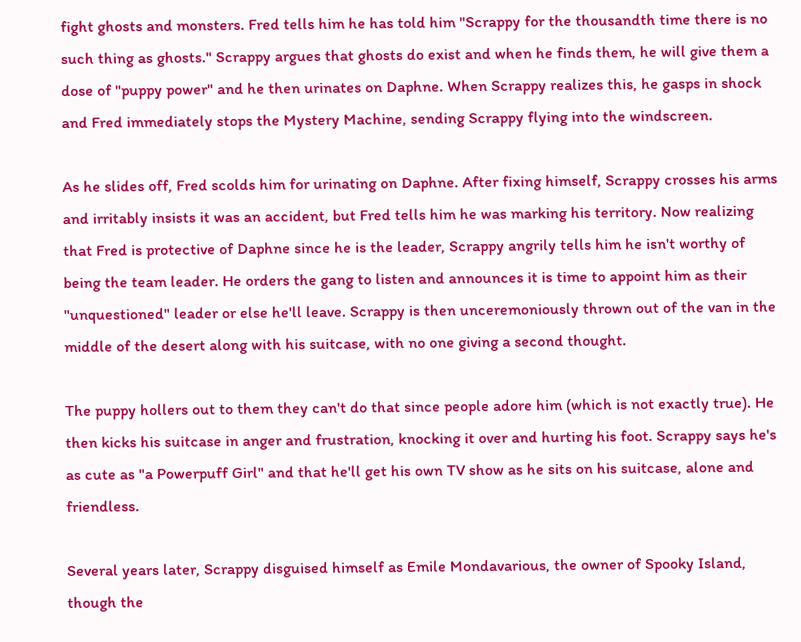fight ghosts and monsters. Fred tells him he has told him "Scrappy for the thousandth time there is no such thing as ghosts." Scrappy argues that ghosts do exist and when he finds them, he will give them a dose of "puppy power" and he then urinates on Daphne. When Scrappy realizes this, he gasps in shock and Fred immediately stops the Mystery Machine, sending Scrappy flying into the windscreen.

As he slides off, Fred scolds him for urinating on Daphne. After fixing himself, Scrappy crosses his arms and irritably insists it was an accident, but Fred tells him he was marking his territory. Now realizing that Fred is protective of Daphne since he is the leader, Scrappy angrily tells him he isn't worthy of being the team leader. He orders the gang to listen and announces it is time to appoint him as their "unquestioned" leader or else he'll leave. Scrappy is then unceremoniously thrown out of the van in the middle of the desert along with his suitcase, with no one giving a second thought.

The puppy hollers out to them they can't do that since people adore him (which is not exactly true). He then kicks his suitcase in anger and frustration, knocking it over and hurting his foot. Scrappy says he's as cute as "a Powerpuff Girl" and that he'll get his own TV show as he sits on his suitcase, alone and friendless.

Several years later, Scrappy disguised himself as Emile Mondavarious, the owner of Spooky Island, though the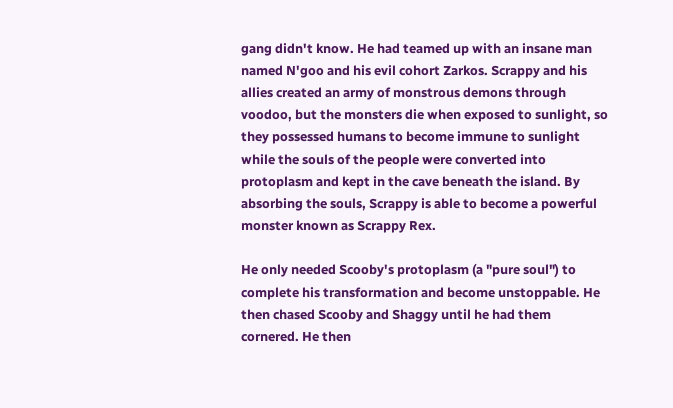gang didn't know. He had teamed up with an insane man named N'goo and his evil cohort Zarkos. Scrappy and his allies created an army of monstrous demons through voodoo, but the monsters die when exposed to sunlight, so they possessed humans to become immune to sunlight while the souls of the people were converted into protoplasm and kept in the cave beneath the island. By absorbing the souls, Scrappy is able to become a powerful monster known as Scrappy Rex.

He only needed Scooby's protoplasm (a "pure soul") to complete his transformation and become unstoppable. He then chased Scooby and Shaggy until he had them cornered. He then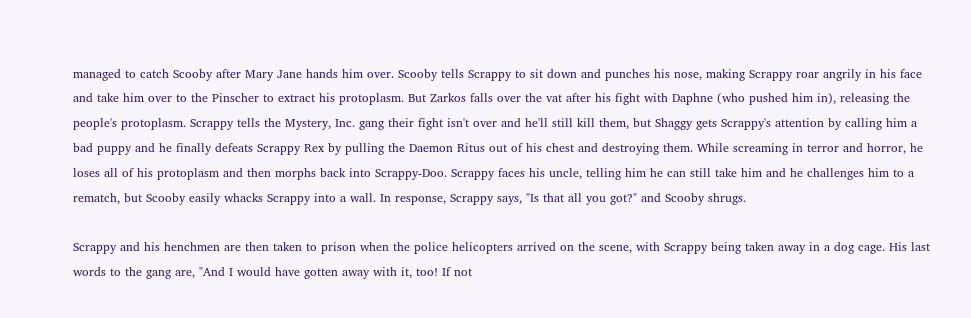managed to catch Scooby after Mary Jane hands him over. Scooby tells Scrappy to sit down and punches his nose, making Scrappy roar angrily in his face and take him over to the Pinscher to extract his protoplasm. But Zarkos falls over the vat after his fight with Daphne (who pushed him in), releasing the people's protoplasm. Scrappy tells the Mystery, Inc. gang their fight isn't over and he'll still kill them, but Shaggy gets Scrappy's attention by calling him a bad puppy and he finally defeats Scrappy Rex by pulling the Daemon Ritus out of his chest and destroying them. While screaming in terror and horror, he loses all of his protoplasm and then morphs back into Scrappy-Doo. Scrappy faces his uncle, telling him he can still take him and he challenges him to a rematch, but Scooby easily whacks Scrappy into a wall. In response, Scrappy says, "Is that all you got?" and Scooby shrugs.

Scrappy and his henchmen are then taken to prison when the police helicopters arrived on the scene, with Scrappy being taken away in a dog cage. His last words to the gang are, "And I would have gotten away with it, too! If not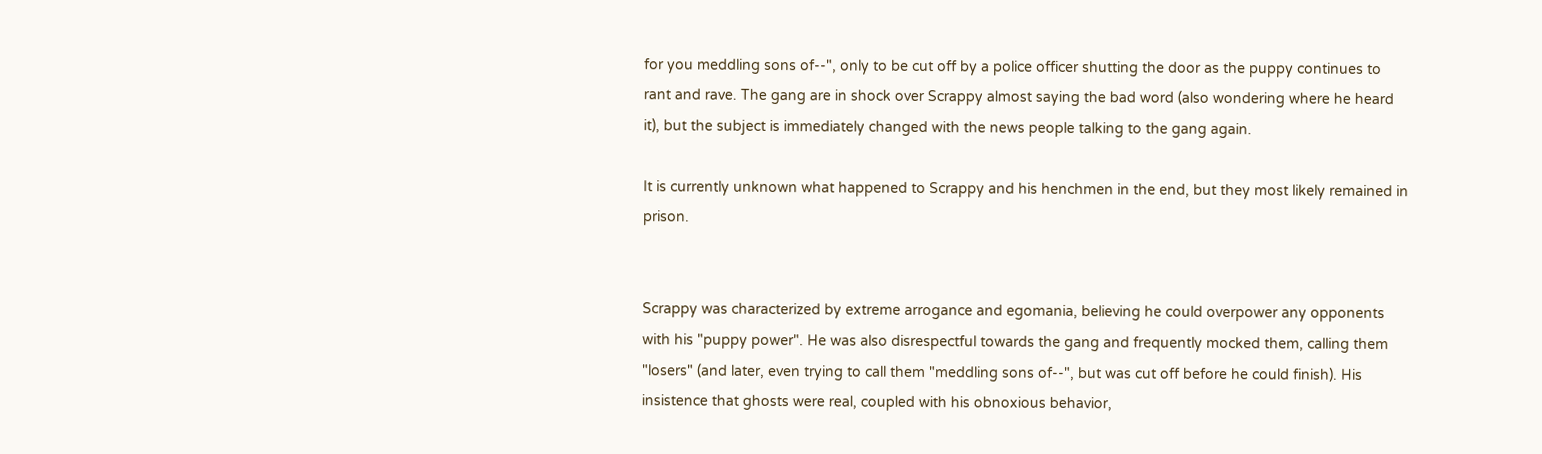for you meddling sons of--", only to be cut off by a police officer shutting the door as the puppy continues to rant and rave. The gang are in shock over Scrappy almost saying the bad word (also wondering where he heard it), but the subject is immediately changed with the news people talking to the gang again.

It is currently unknown what happened to Scrappy and his henchmen in the end, but they most likely remained in prison.


Scrappy was characterized by extreme arrogance and egomania, believing he could overpower any opponents with his "puppy power". He was also disrespectful towards the gang and frequently mocked them, calling them "losers" (and later, even trying to call them "meddling sons of--", but was cut off before he could finish). His insistence that ghosts were real, coupled with his obnoxious behavior,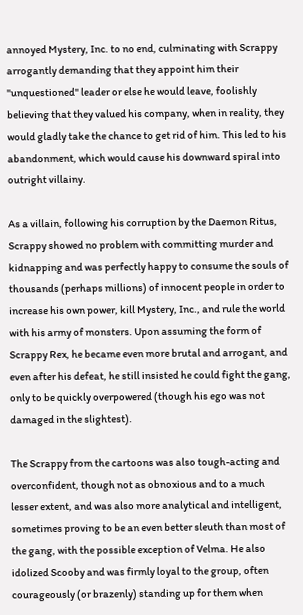annoyed Mystery, Inc. to no end, culminating with Scrappy arrogantly demanding that they appoint him their "unquestioned" leader or else he would leave, foolishly believing that they valued his company, when in reality, they would gladly take the chance to get rid of him. This led to his abandonment, which would cause his downward spiral into outright villainy.

As a villain, following his corruption by the Daemon Ritus, Scrappy showed no problem with committing murder and kidnapping and was perfectly happy to consume the souls of thousands (perhaps millions) of innocent people in order to increase his own power, kill Mystery, Inc., and rule the world with his army of monsters. Upon assuming the form of Scrappy Rex, he became even more brutal and arrogant, and even after his defeat, he still insisted he could fight the gang, only to be quickly overpowered (though his ego was not damaged in the slightest).

The Scrappy from the cartoons was also tough-acting and overconfident, though not as obnoxious and to a much lesser extent, and was also more analytical and intelligent, sometimes proving to be an even better sleuth than most of the gang, with the possible exception of Velma. He also idolized Scooby and was firmly loyal to the group, often courageously (or brazenly) standing up for them when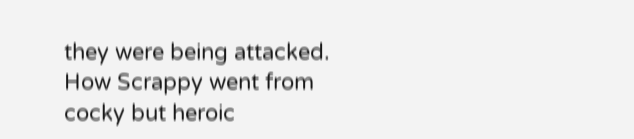they were being attacked. How Scrappy went from cocky but heroic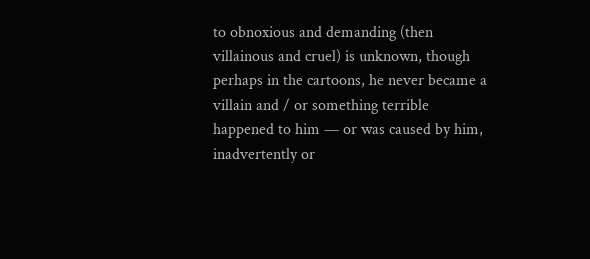to obnoxious and demanding (then villainous and cruel) is unknown, though perhaps in the cartoons, he never became a villain and / or something terrible happened to him — or was caused by him, inadvertently or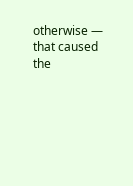otherwise — that caused the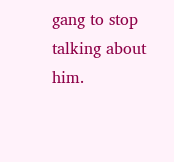gang to stop talking about him.